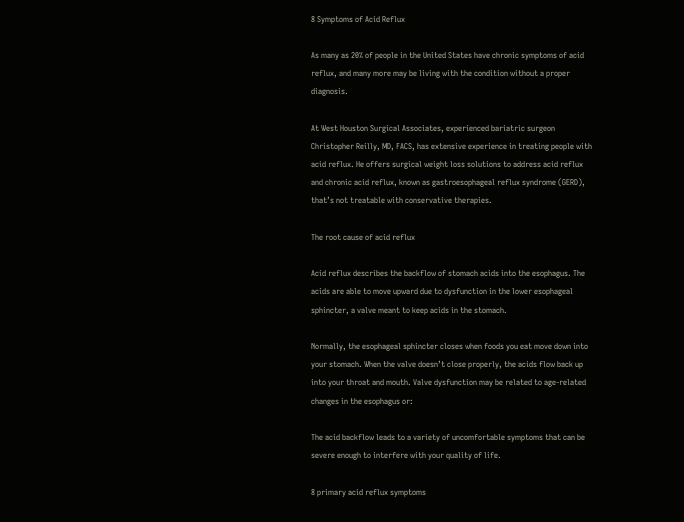8 Symptoms of Acid Reflux

As many as 20% of people in the United States have chronic symptoms of acid reflux, and many more may be living with the condition without a proper diagnosis.

At West Houston Surgical Associates, experienced bariatric surgeon Christopher Reilly, MD, FACS, has extensive experience in treating people with acid reflux. He offers surgical weight loss solutions to address acid reflux and chronic acid reflux, known as gastroesophageal reflux syndrome (GERD), that’s not treatable with conservative therapies.

The root cause of acid reflux

Acid reflux describes the backflow of stomach acids into the esophagus. The acids are able to move upward due to dysfunction in the lower esophageal sphincter, a valve meant to keep acids in the stomach.

Normally, the esophageal sphincter closes when foods you eat move down into your stomach. When the valve doesn’t close properly, the acids flow back up into your throat and mouth. Valve dysfunction may be related to age-related changes in the esophagus or:

The acid backflow leads to a variety of uncomfortable symptoms that can be severe enough to interfere with your quality of life.

8 primary acid reflux symptoms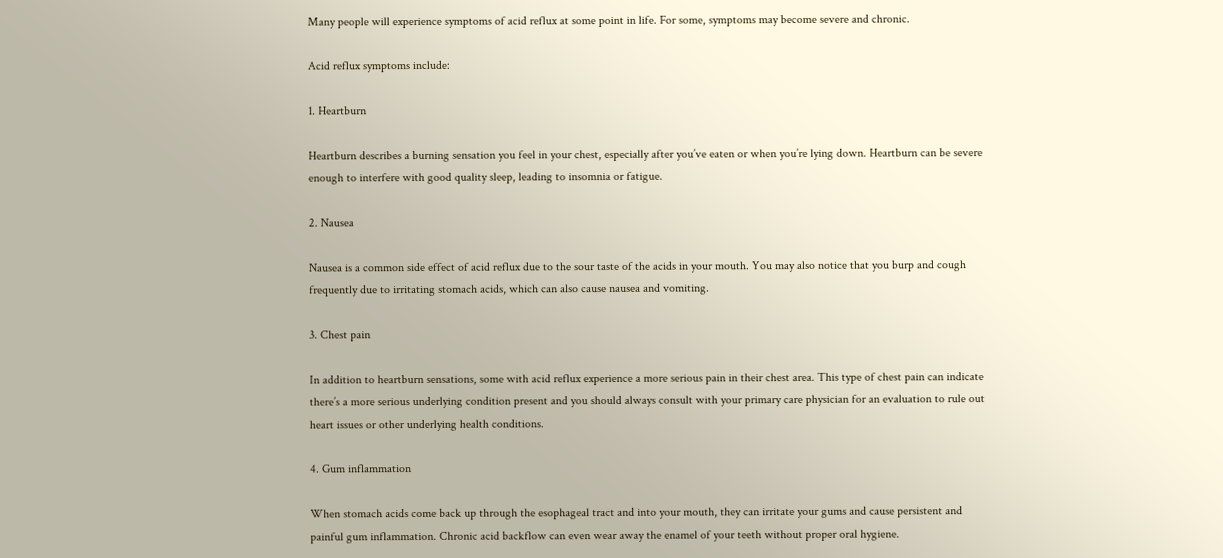Many people will experience symptoms of acid reflux at some point in life. For some, symptoms may become severe and chronic.

Acid reflux symptoms include:

1. Heartburn

Heartburn describes a burning sensation you feel in your chest, especially after you’ve eaten or when you’re lying down. Heartburn can be severe enough to interfere with good quality sleep, leading to insomnia or fatigue.

2. Nausea

Nausea is a common side effect of acid reflux due to the sour taste of the acids in your mouth. You may also notice that you burp and cough frequently due to irritating stomach acids, which can also cause nausea and vomiting.

3. Chest pain

In addition to heartburn sensations, some with acid reflux experience a more serious pain in their chest area. This type of chest pain can indicate there’s a more serious underlying condition present and you should always consult with your primary care physician for an evaluation to rule out heart issues or other underlying health conditions.

4. Gum inflammation

When stomach acids come back up through the esophageal tract and into your mouth, they can irritate your gums and cause persistent and painful gum inflammation. Chronic acid backflow can even wear away the enamel of your teeth without proper oral hygiene.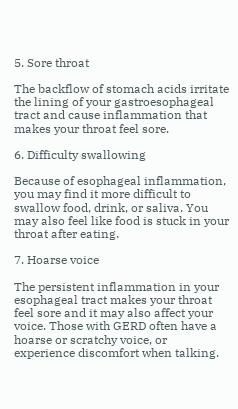5. Sore throat

The backflow of stomach acids irritate the lining of your gastroesophageal tract and cause inflammation that makes your throat feel sore.

6. Difficulty swallowing

Because of esophageal inflammation, you may find it more difficult to swallow food, drink, or saliva. You may also feel like food is stuck in your throat after eating.

7. Hoarse voice

The persistent inflammation in your esophageal tract makes your throat feel sore and it may also affect your voice. Those with GERD often have a hoarse or scratchy voice, or experience discomfort when talking.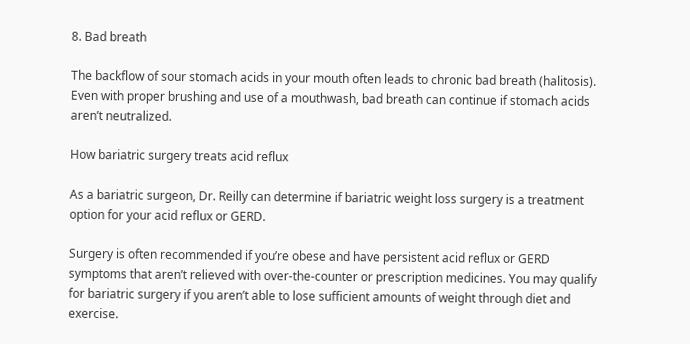8. Bad breath

The backflow of sour stomach acids in your mouth often leads to chronic bad breath (halitosis). Even with proper brushing and use of a mouthwash, bad breath can continue if stomach acids aren’t neutralized.

How bariatric surgery treats acid reflux

As a bariatric surgeon, Dr. Reilly can determine if bariatric weight loss surgery is a treatment option for your acid reflux or GERD.

Surgery is often recommended if you’re obese and have persistent acid reflux or GERD symptoms that aren’t relieved with over-the-counter or prescription medicines. You may qualify for bariatric surgery if you aren’t able to lose sufficient amounts of weight through diet and exercise.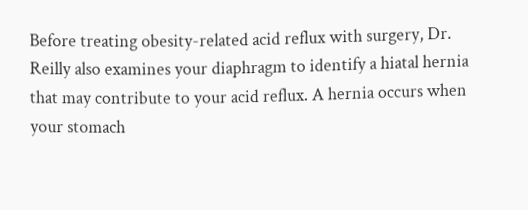Before treating obesity-related acid reflux with surgery, Dr. Reilly also examines your diaphragm to identify a hiatal hernia that may contribute to your acid reflux. A hernia occurs when your stomach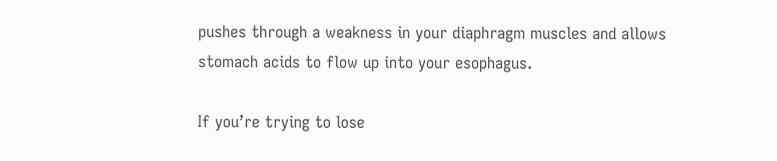pushes through a weakness in your diaphragm muscles and allows stomach acids to flow up into your esophagus.

If you’re trying to lose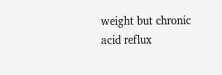weight but chronic acid reflux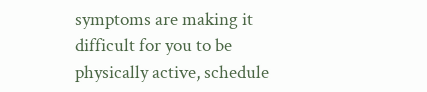symptoms are making it difficult for you to be physically active, schedule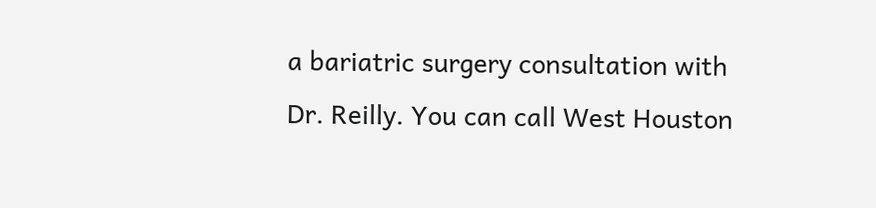a bariatric surgery consultation with Dr. Reilly. You can call West Houston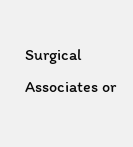Surgical Associates or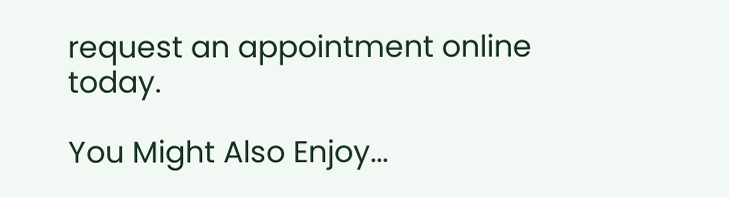request an appointment online today.

You Might Also Enjoy...